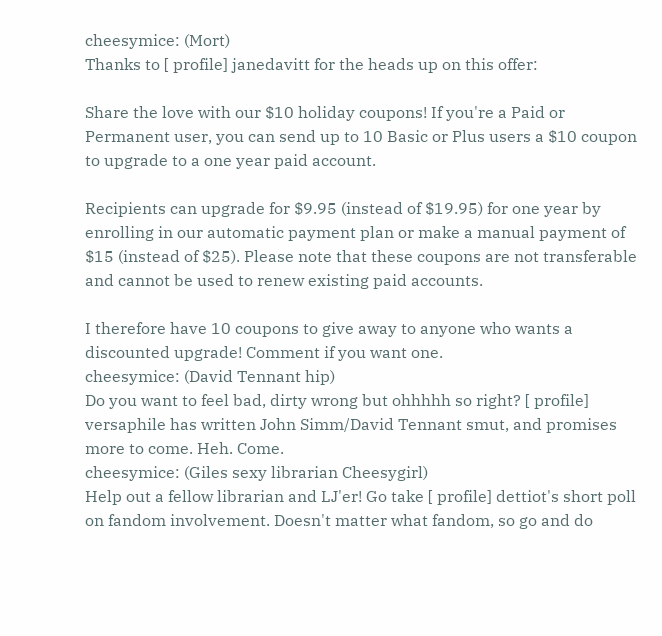cheesymice: (Mort)
Thanks to [ profile] janedavitt for the heads up on this offer:

Share the love with our $10 holiday coupons! If you're a Paid or Permanent user, you can send up to 10 Basic or Plus users a $10 coupon to upgrade to a one year paid account.

Recipients can upgrade for $9.95 (instead of $19.95) for one year by enrolling in our automatic payment plan or make a manual payment of $15 (instead of $25). Please note that these coupons are not transferable and cannot be used to renew existing paid accounts.

I therefore have 10 coupons to give away to anyone who wants a discounted upgrade! Comment if you want one.
cheesymice: (David Tennant hip)
Do you want to feel bad, dirty wrong but ohhhhh so right? [ profile] versaphile has written John Simm/David Tennant smut, and promises more to come. Heh. Come.
cheesymice: (Giles sexy librarian Cheesygirl)
Help out a fellow librarian and LJ'er! Go take [ profile] dettiot's short poll on fandom involvement. Doesn't matter what fandom, so go and do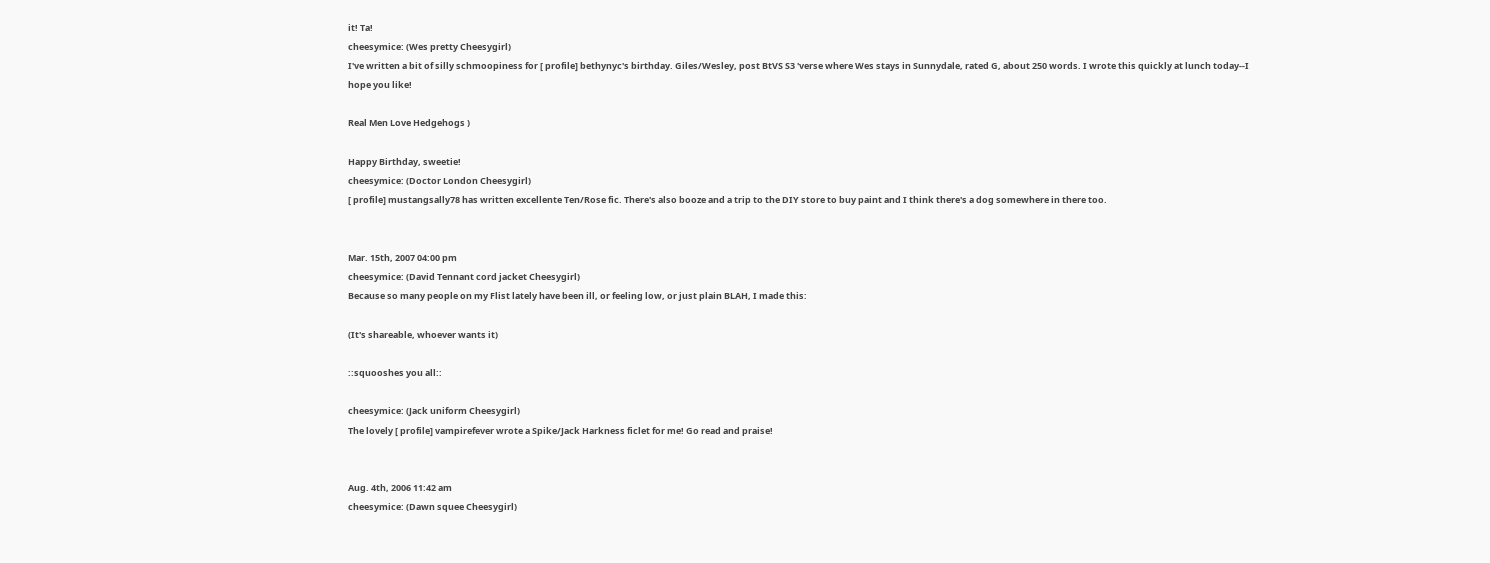it! Ta!
cheesymice: (Wes pretty Cheesygirl)
I've written a bit of silly schmoopiness for [ profile] bethynyc's birthday. Giles/Wesley, post BtVS S3 'verse where Wes stays in Sunnydale, rated G, about 250 words. I wrote this quickly at lunch today--I hope you like!

Real Men Love Hedgehogs )

Happy Birthday, sweetie!
cheesymice: (Doctor London Cheesygirl)
[ profile] mustangsally78 has written excellente Ten/Rose fic. There's also booze and a trip to the DIY store to buy paint and I think there's a dog somewhere in there too.


Mar. 15th, 2007 04:00 pm
cheesymice: (David Tennant cord jacket Cheesygirl)
Because so many people on my Flist lately have been ill, or feeling low, or just plain BLAH, I made this:

(It's shareable, whoever wants it)

::squooshes you all::

cheesymice: (Jack uniform Cheesygirl)
The lovely [ profile] vampirefever wrote a Spike/Jack Harkness ficlet for me! Go read and praise!


Aug. 4th, 2006 11:42 am
cheesymice: (Dawn squee Cheesygirl)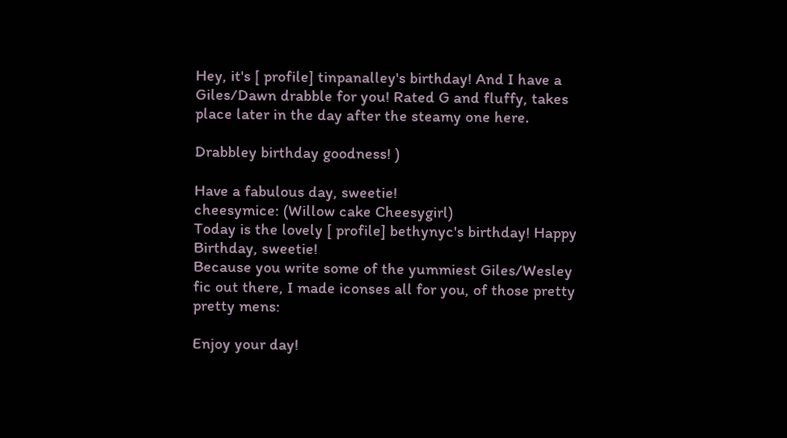Hey, it's [ profile] tinpanalley's birthday! And I have a Giles/Dawn drabble for you! Rated G and fluffy, takes place later in the day after the steamy one here.

Drabbley birthday goodness! )

Have a fabulous day, sweetie!
cheesymice: (Willow cake Cheesygirl)
Today is the lovely [ profile] bethynyc's birthday! Happy Birthday, sweetie!
Because you write some of the yummiest Giles/Wesley fic out there, I made iconses all for you, of those pretty pretty mens:

Enjoy your day!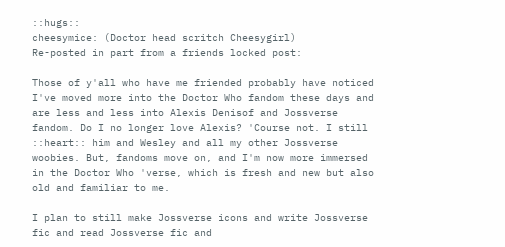::hugs::
cheesymice: (Doctor head scritch Cheesygirl)
Re-posted in part from a friends locked post:

Those of y'all who have me friended probably have noticed I've moved more into the Doctor Who fandom these days and are less and less into Alexis Denisof and Jossverse fandom. Do I no longer love Alexis? 'Course not. I still ::heart:: him and Wesley and all my other Jossverse woobies. But, fandoms move on, and I'm now more immersed in the Doctor Who 'verse, which is fresh and new but also old and familiar to me.

I plan to still make Jossverse icons and write Jossverse fic and read Jossverse fic and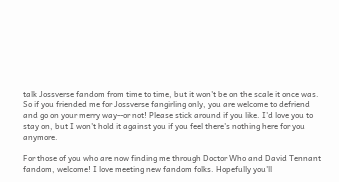talk Jossverse fandom from time to time, but it won't be on the scale it once was. So if you friended me for Jossverse fangirling only, you are welcome to defriend and go on your merry way--or not! Please stick around if you like. I'd love you to stay on, but I won't hold it against you if you feel there's nothing here for you anymore.

For those of you who are now finding me through Doctor Who and David Tennant fandom, welcome! I love meeting new fandom folks. Hopefully you'll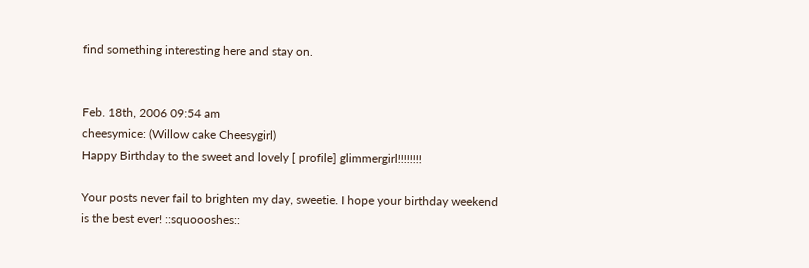find something interesting here and stay on.


Feb. 18th, 2006 09:54 am
cheesymice: (Willow cake Cheesygirl)
Happy Birthday to the sweet and lovely [ profile] glimmergirl!!!!!!!!

Your posts never fail to brighten my day, sweetie. I hope your birthday weekend is the best ever! ::squoooshes::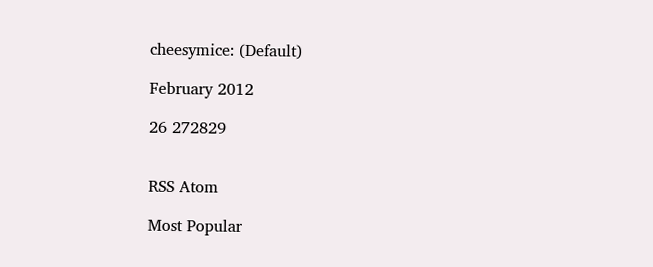cheesymice: (Default)

February 2012

26 272829


RSS Atom

Most Popular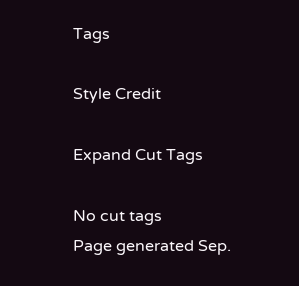Tags

Style Credit

Expand Cut Tags

No cut tags
Page generated Sep.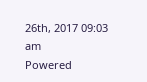26th, 2017 09:03 am
Powered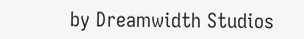by Dreamwidth Studios